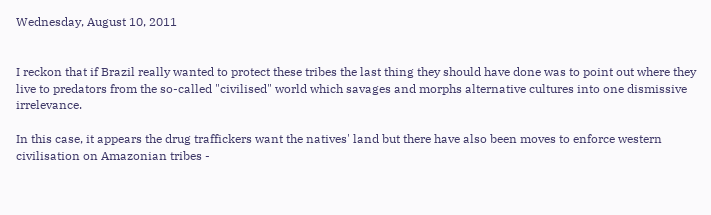Wednesday, August 10, 2011


I reckon that if Brazil really wanted to protect these tribes the last thing they should have done was to point out where they live to predators from the so-called "civilised" world which savages and morphs alternative cultures into one dismissive irrelevance.

In this case, it appears the drug traffickers want the natives' land but there have also been moves to enforce western civilisation on Amazonian tribes -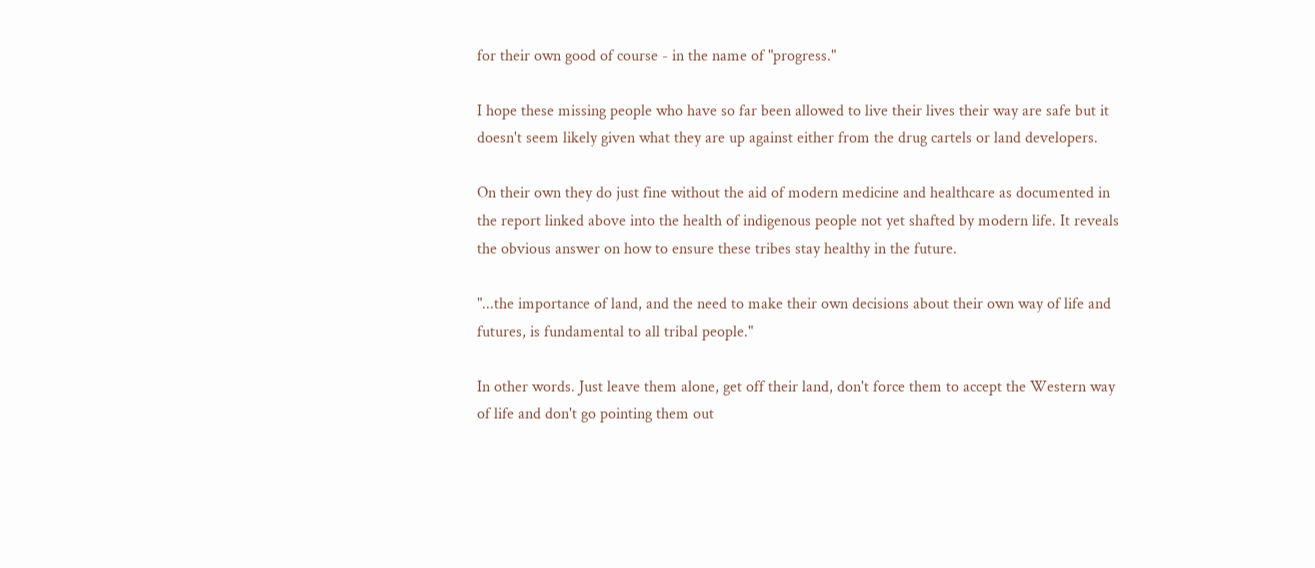for their own good of course - in the name of "progress."

I hope these missing people who have so far been allowed to live their lives their way are safe but it doesn't seem likely given what they are up against either from the drug cartels or land developers.

On their own they do just fine without the aid of modern medicine and healthcare as documented in the report linked above into the health of indigenous people not yet shafted by modern life. It reveals the obvious answer on how to ensure these tribes stay healthy in the future.

"...the importance of land, and the need to make their own decisions about their own way of life and futures, is fundamental to all tribal people."

In other words. Just leave them alone, get off their land, don't force them to accept the Western way of life and don't go pointing them out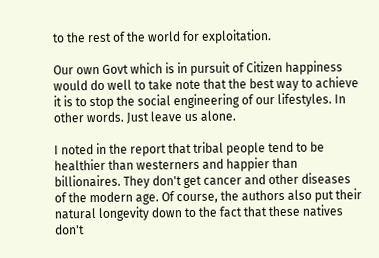to the rest of the world for exploitation.

Our own Govt which is in pursuit of Citizen happiness would do well to take note that the best way to achieve it is to stop the social engineering of our lifestyles. In other words. Just leave us alone.

I noted in the report that tribal people tend to be healthier than westerners and happier than billionaires. They don't get cancer and other diseases of the modern age. Of course, the authors also put their natural longevity down to the fact that these natives don't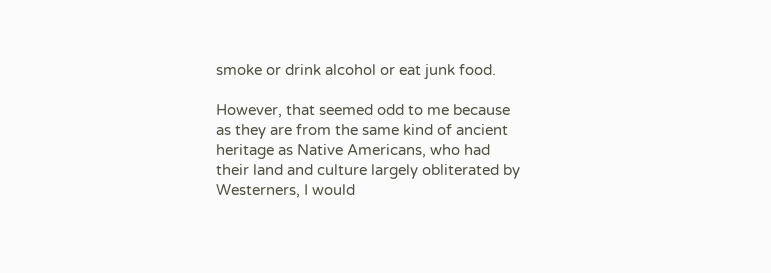smoke or drink alcohol or eat junk food.

However, that seemed odd to me because as they are from the same kind of ancient heritage as Native Americans, who had their land and culture largely obliterated by Westerners, I would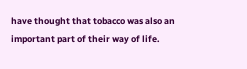have thought that tobacco was also an important part of their way of life.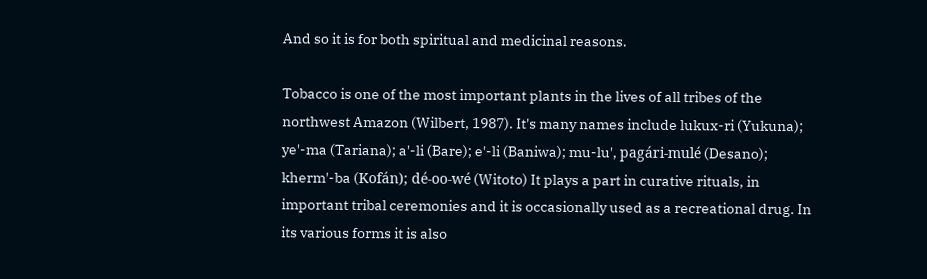And so it is for both spiritual and medicinal reasons.

Tobacco is one of the most important plants in the lives of all tribes of the northwest Amazon (Wilbert, 1987). It's many names include lukux-ri (Yukuna); ye'-ma (Tariana); a'-li (Bare); e'-li (Baniwa); mu-lu', pagári-mulé (Desano); kherm'-ba (Kofán); dé-oo-wé (Witoto) It plays a part in curative rituals, in important tribal ceremonies and it is occasionally used as a recreational drug. In its various forms it is also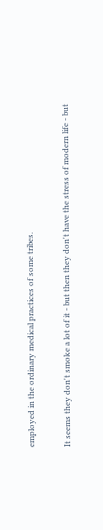employed in the ordinary medical practices of some tribes.

It seems they don't smoke a lot of it - but then they don't have the stress of modern life - but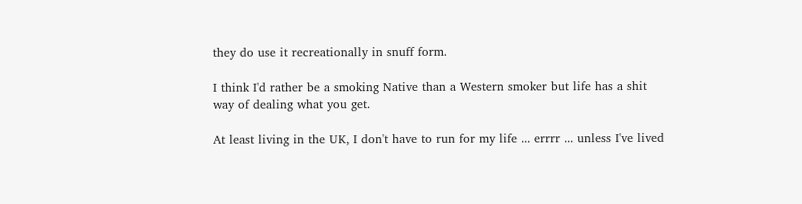they do use it recreationally in snuff form.

I think I'd rather be a smoking Native than a Western smoker but life has a shit way of dealing what you get.

At least living in the UK, I don't have to run for my life ... errrr ... unless I've lived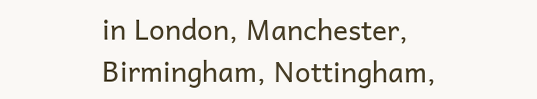in London, Manchester, Birmingham, Nottingham,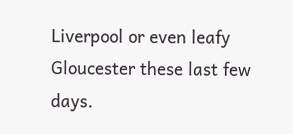Liverpool or even leafy Gloucester these last few days.